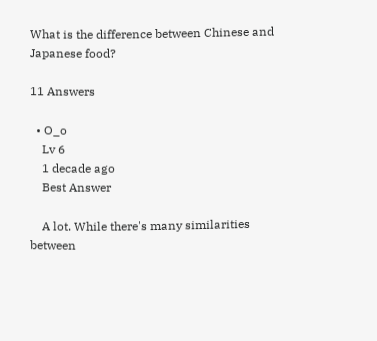What is the difference between Chinese and Japanese food?

11 Answers

  • O_o
    Lv 6
    1 decade ago
    Best Answer

    A lot. While there's many similarities between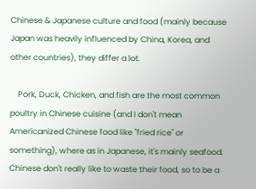Chinese & Japanese culture and food (mainly because Japan was heavily influenced by China, Korea, and other countries), they differ a lot.

    Pork, Duck, Chicken, and fish are the most common poultry in Chinese cuisine (and I don't mean Americanized Chinese food like "fried rice" or something), where as in Japanese, it's mainly seafood. Chinese don't really like to waste their food, so to be a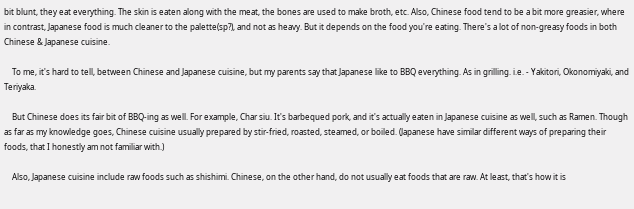bit blunt, they eat everything. The skin is eaten along with the meat, the bones are used to make broth, etc. Also, Chinese food tend to be a bit more greasier, where in contrast, Japanese food is much cleaner to the palette(sp?), and not as heavy. But it depends on the food you're eating. There's a lot of non-greasy foods in both Chinese & Japanese cuisine.

    To me, it's hard to tell, between Chinese and Japanese cuisine, but my parents say that Japanese like to BBQ everything. As in grilling. i.e. - Yakitori, Okonomiyaki, and Teriyaka.

    But Chinese does its fair bit of BBQ-ing as well. For example, Char siu. It's barbequed pork, and it's actually eaten in Japanese cuisine as well, such as Ramen. Though as far as my knowledge goes, Chinese cuisine usually prepared by stir-fried, roasted, steamed, or boiled. (Japanese have similar different ways of preparing their foods, that I honestly am not familiar with.)

    Also, Japanese cuisine include raw foods such as shishimi. Chinese, on the other hand, do not usually eat foods that are raw. At least, that's how it is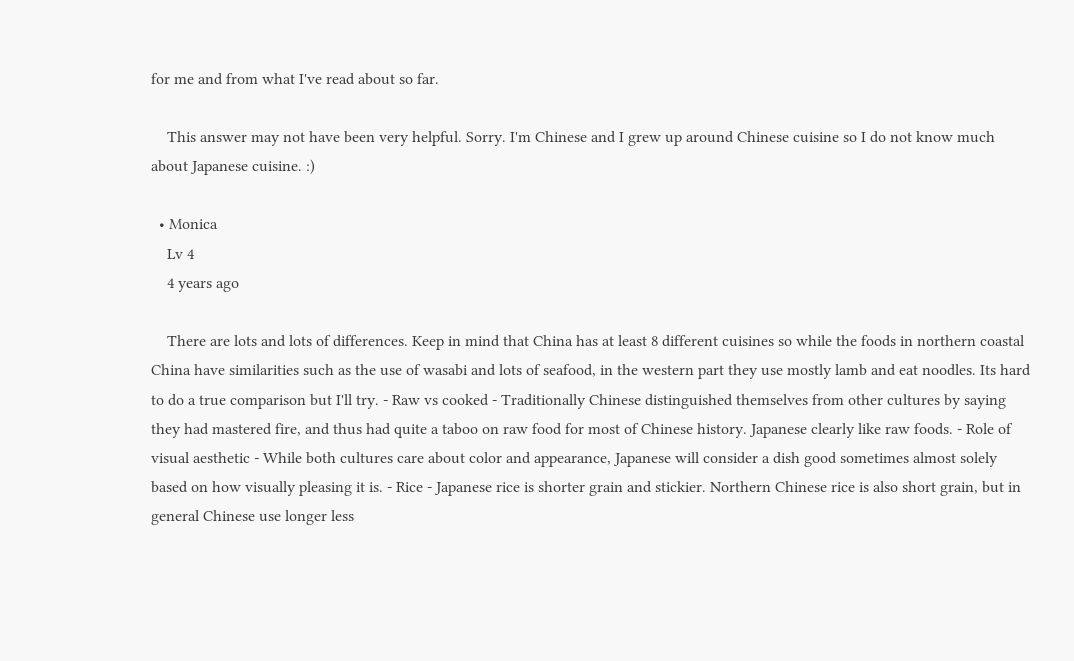for me and from what I've read about so far.

    This answer may not have been very helpful. Sorry. I'm Chinese and I grew up around Chinese cuisine so I do not know much about Japanese cuisine. :)

  • Monica
    Lv 4
    4 years ago

    There are lots and lots of differences. Keep in mind that China has at least 8 different cuisines so while the foods in northern coastal China have similarities such as the use of wasabi and lots of seafood, in the western part they use mostly lamb and eat noodles. Its hard to do a true comparison but I'll try. - Raw vs cooked - Traditionally Chinese distinguished themselves from other cultures by saying they had mastered fire, and thus had quite a taboo on raw food for most of Chinese history. Japanese clearly like raw foods. - Role of visual aesthetic - While both cultures care about color and appearance, Japanese will consider a dish good sometimes almost solely based on how visually pleasing it is. - Rice - Japanese rice is shorter grain and stickier. Northern Chinese rice is also short grain, but in general Chinese use longer less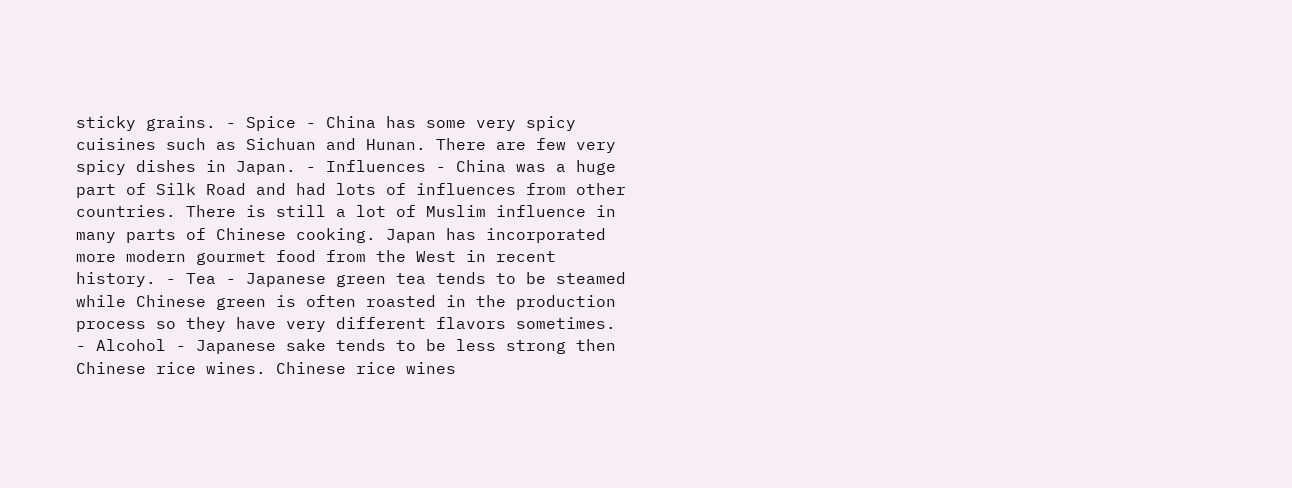sticky grains. - Spice - China has some very spicy cuisines such as Sichuan and Hunan. There are few very spicy dishes in Japan. - Influences - China was a huge part of Silk Road and had lots of influences from other countries. There is still a lot of Muslim influence in many parts of Chinese cooking. Japan has incorporated more modern gourmet food from the West in recent history. - Tea - Japanese green tea tends to be steamed while Chinese green is often roasted in the production process so they have very different flavors sometimes. - Alcohol - Japanese sake tends to be less strong then Chinese rice wines. Chinese rice wines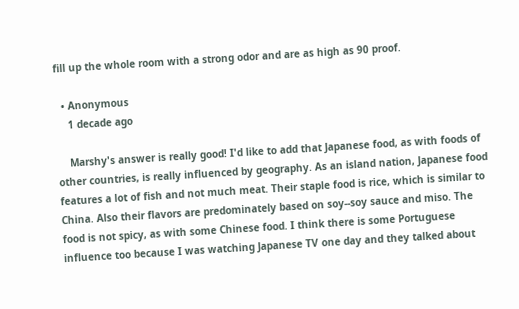fill up the whole room with a strong odor and are as high as 90 proof.

  • Anonymous
    1 decade ago

    Marshy's answer is really good! I'd like to add that Japanese food, as with foods of other countries, is really influenced by geography. As an island nation, Japanese food features a lot of fish and not much meat. Their staple food is rice, which is similar to China. Also their flavors are predominately based on soy--soy sauce and miso. The food is not spicy, as with some Chinese food. I think there is some Portuguese influence too because I was watching Japanese TV one day and they talked about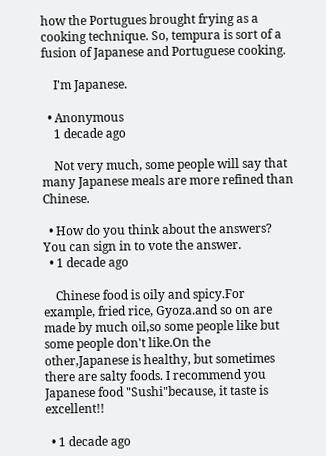how the Portugues brought frying as a cooking technique. So, tempura is sort of a fusion of Japanese and Portuguese cooking.

    I'm Japanese.

  • Anonymous
    1 decade ago

    Not very much, some people will say that many Japanese meals are more refined than Chinese.

  • How do you think about the answers? You can sign in to vote the answer.
  • 1 decade ago

    Chinese food is oily and spicy.For example, fried rice, Gyoza.and so on are made by much oil,so some people like but some people don't like.On the other,Japanese is healthy, but sometimes there are salty foods. I recommend you Japanese food "Sushi"because, it taste is excellent!!

  • 1 decade ago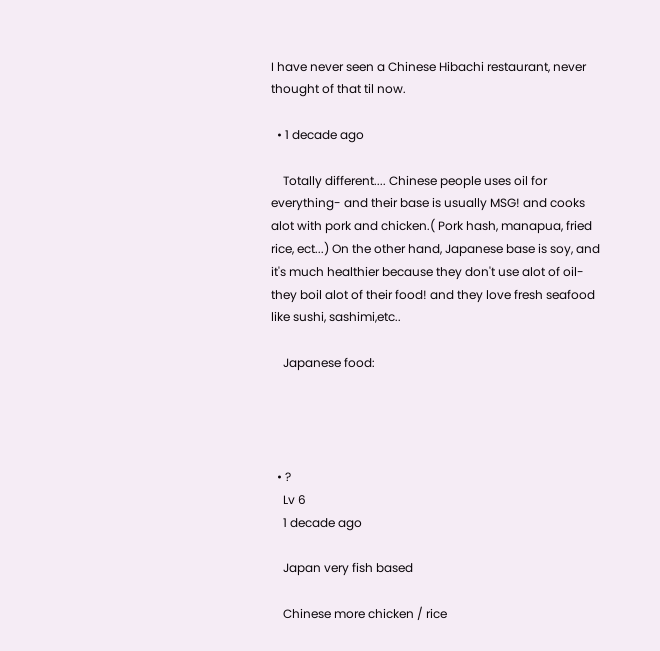I have never seen a Chinese Hibachi restaurant, never thought of that til now.

  • 1 decade ago

    Totally different.... Chinese people uses oil for everything- and their base is usually MSG! and cooks alot with pork and chicken.( Pork hash, manapua, fried rice, ect...) On the other hand, Japanese base is soy, and it's much healthier because they don't use alot of oil- they boil alot of their food! and they love fresh seafood like sushi, sashimi,etc..

    Japanese food:




  • ?
    Lv 6
    1 decade ago

    Japan very fish based

    Chinese more chicken / rice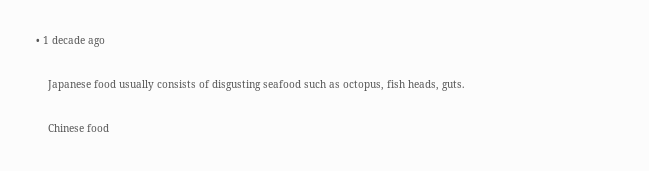• 1 decade ago

    Japanese food usually consists of disgusting seafood such as octopus, fish heads, guts.

    Chinese food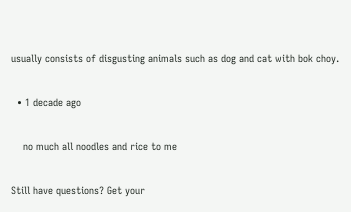usually consists of disgusting animals such as dog and cat with bok choy.

  • 1 decade ago

    no much all noodles and rice to me

Still have questions? Get your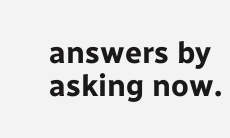answers by asking now.